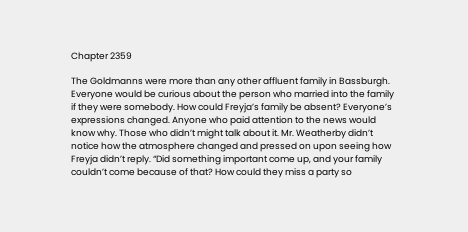Chapter 2359

The Goldmanns were more than any other affluent family in Bassburgh. Everyone would be curious about the person who married into the family if they were somebody. How could Freyja’s family be absent? Everyone’s expressions changed. Anyone who paid attention to the news would know why. Those who didn’t might talk about it. Mr. Weatherby didn’t notice how the atmosphere changed and pressed on upon seeing how Freyja didn’t reply. “Did something important come up, and your family couldn’t come because of that? How could they miss a party so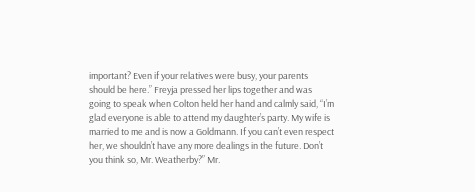important? Even if your relatives were busy, your parents should be here.” Freyja pressed her lips together and was going to speak when Colton held her hand and calmly said, “I’m glad everyone is able to attend my daughter’s party. My wife is married to me and is now a Goldmann. If you can’t even respect her, we shouldn’t have any more dealings in the future. Don’t you think so, Mr. Weatherby?” Mr.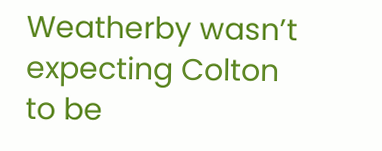Weatherby wasn’t expecting Colton to be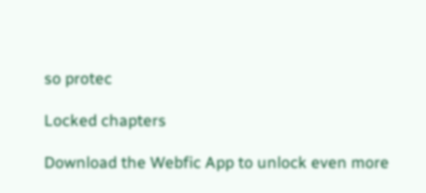so protec

Locked chapters

Download the Webfic App to unlock even more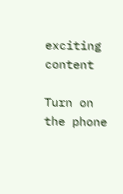exciting content

Turn on the phone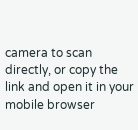camera to scan directly, or copy the link and open it in your mobile browser